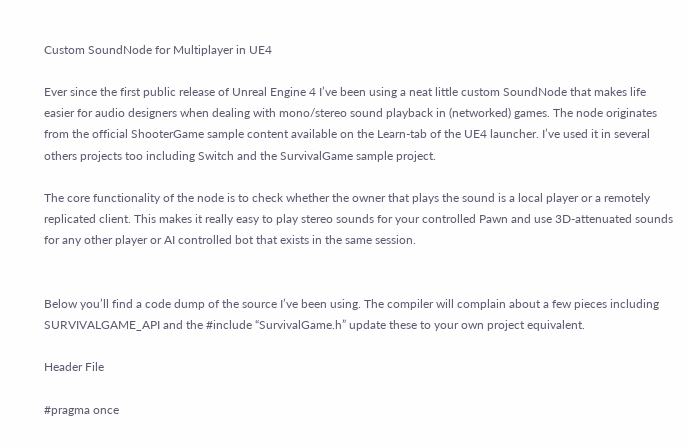Custom SoundNode for Multiplayer in UE4

Ever since the first public release of Unreal Engine 4 I’ve been using a neat little custom SoundNode that makes life easier for audio designers when dealing with mono/stereo sound playback in (networked) games. The node originates from the official ShooterGame sample content available on the Learn-tab of the UE4 launcher. I’ve used it in several others projects too including Switch and the SurvivalGame sample project.

The core functionality of the node is to check whether the owner that plays the sound is a local player or a remotely replicated client. This makes it really easy to play stereo sounds for your controlled Pawn and use 3D-attenuated sounds for any other player or AI controlled bot that exists in the same session.


Below you’ll find a code dump of the source I’ve been using. The compiler will complain about a few pieces including SURVIVALGAME_API and the #include “SurvivalGame.h” update these to your own project equivalent.

Header File

#pragma once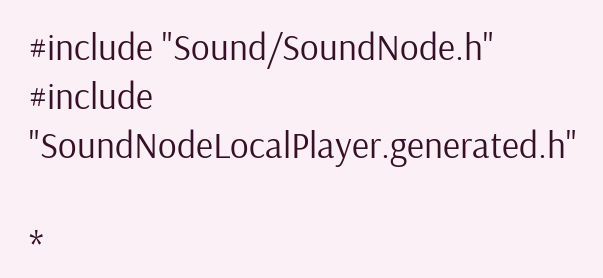#include "Sound/SoundNode.h"
#include "SoundNodeLocalPlayer.generated.h"

*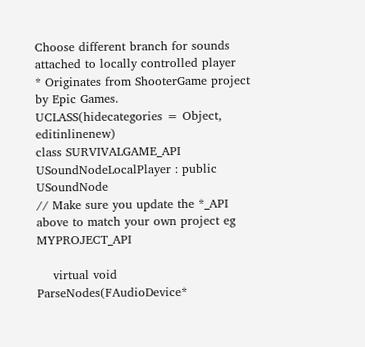Choose different branch for sounds attached to locally controlled player
* Originates from ShooterGame project by Epic Games.
UCLASS(hidecategories = Object, editinlinenew)
class SURVIVALGAME_API USoundNodeLocalPlayer : public USoundNode
// Make sure you update the *_API above to match your own project eg MYPROJECT_API

    virtual void ParseNodes(FAudioDevice*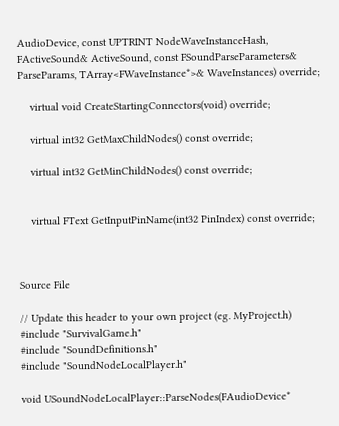AudioDevice, const UPTRINT NodeWaveInstanceHash, FActiveSound& ActiveSound, const FSoundParseParameters& ParseParams, TArray<FWaveInstance*>& WaveInstances) override;

    virtual void CreateStartingConnectors(void) override;

    virtual int32 GetMaxChildNodes() const override;

    virtual int32 GetMinChildNodes() const override;


    virtual FText GetInputPinName(int32 PinIndex) const override;



Source File

// Update this header to your own project (eg. MyProject.h)
#include "SurvivalGame.h"
#include "SoundDefinitions.h"
#include "SoundNodeLocalPlayer.h"

void USoundNodeLocalPlayer::ParseNodes(FAudioDevice*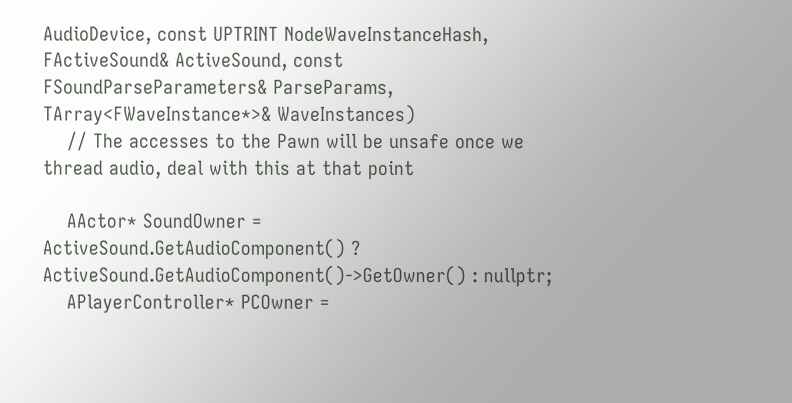AudioDevice, const UPTRINT NodeWaveInstanceHash, FActiveSound& ActiveSound, const FSoundParseParameters& ParseParams, TArray<FWaveInstance*>& WaveInstances)
    // The accesses to the Pawn will be unsafe once we thread audio, deal with this at that point

    AActor* SoundOwner = ActiveSound.GetAudioComponent() ? ActiveSound.GetAudioComponent()->GetOwner() : nullptr;
    APlayerController* PCOwner =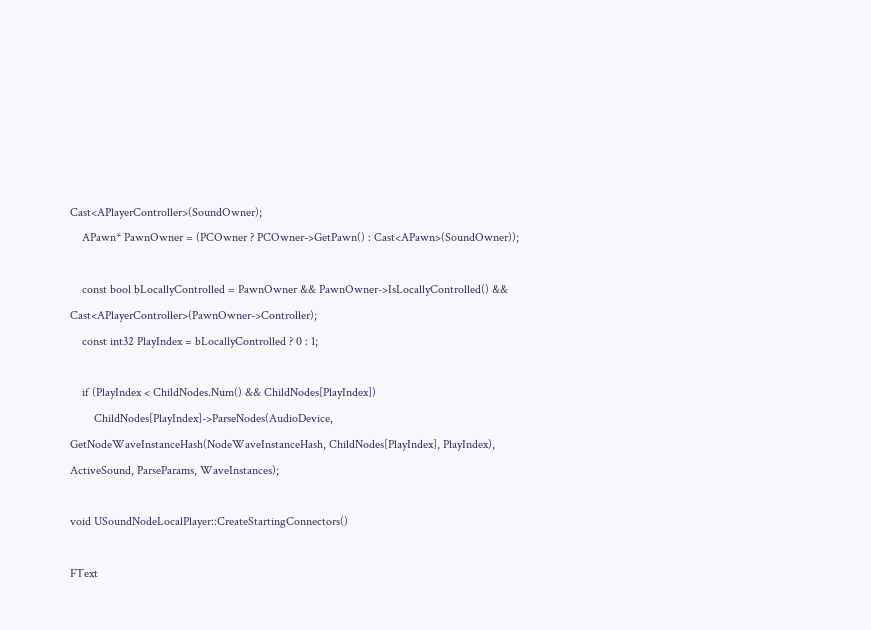Cast<APlayerController>(SoundOwner);
    APawn* PawnOwner = (PCOwner ? PCOwner->GetPawn() : Cast<APawn>(SoundOwner));

    const bool bLocallyControlled = PawnOwner && PawnOwner->IsLocallyControlled() && Cast<APlayerController>(PawnOwner->Controller);
    const int32 PlayIndex = bLocallyControlled ? 0 : 1;

    if (PlayIndex < ChildNodes.Num() && ChildNodes[PlayIndex])
        ChildNodes[PlayIndex]->ParseNodes(AudioDevice, GetNodeWaveInstanceHash(NodeWaveInstanceHash, ChildNodes[PlayIndex], PlayIndex), ActiveSound, ParseParams, WaveInstances);

void USoundNodeLocalPlayer::CreateStartingConnectors()

FText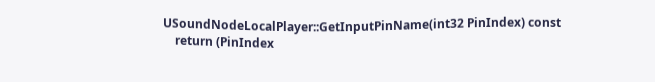USoundNodeLocalPlayer::GetInputPinName(int32 PinIndex) const
    return (PinIndex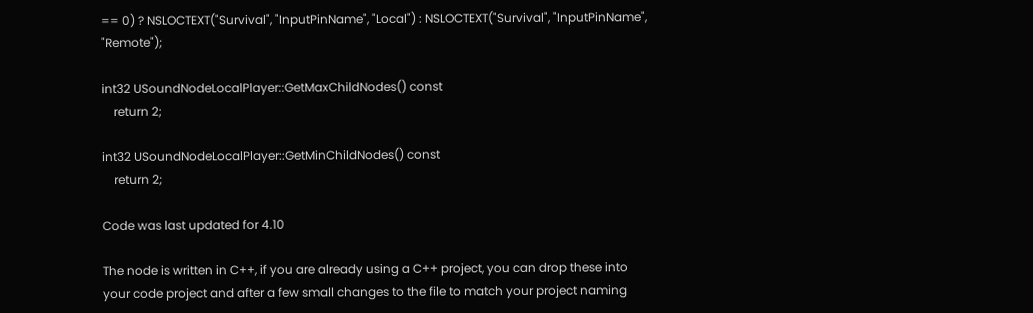== 0) ? NSLOCTEXT("Survival", "InputPinName", "Local") : NSLOCTEXT("Survival", "InputPinName", "Remote");

int32 USoundNodeLocalPlayer::GetMaxChildNodes() const
    return 2;

int32 USoundNodeLocalPlayer::GetMinChildNodes() const
    return 2;

Code was last updated for 4.10

The node is written in C++, if you are already using a C++ project, you can drop these into your code project and after a few small changes to the file to match your project naming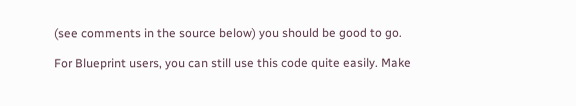(see comments in the source below) you should be good to go.

For Blueprint users, you can still use this code quite easily. Make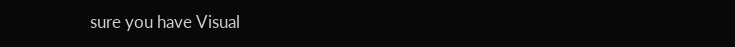sure you have Visual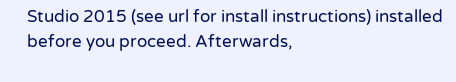Studio 2015 (see url for install instructions) installed before you proceed. Afterwards,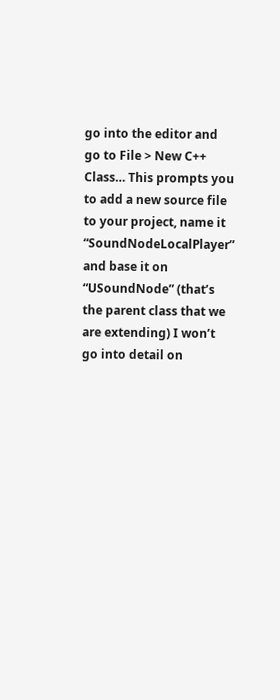go into the editor and go to File > New C++ Class… This prompts you to add a new source file to your project, name it “SoundNodeLocalPlayer” and base it on “USoundNode” (that’s the parent class that we are extending) I won’t go into detail on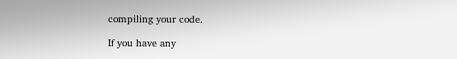compiling your code.

If you have any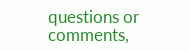questions or comments,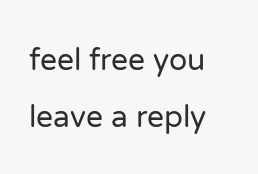feel free you leave a reply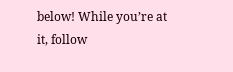below! While you’re at it, follow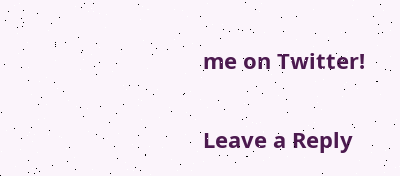me on Twitter!

Leave a Reply